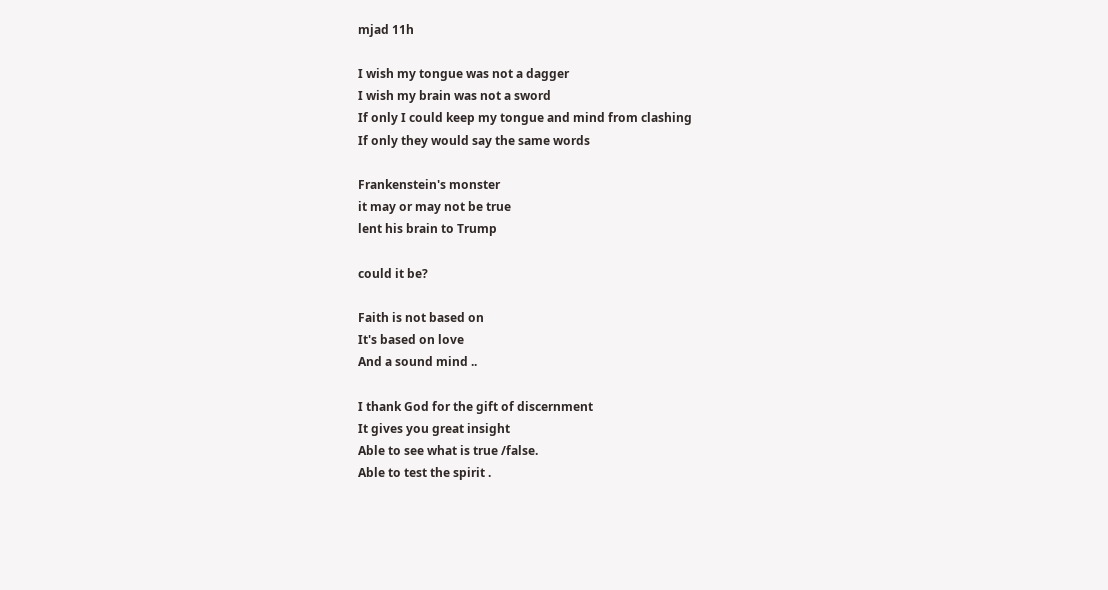mjad 11h

I wish my tongue was not a dagger
I wish my brain was not a sword
If only I could keep my tongue and mind from clashing
If only they would say the same words

Frankenstein's monster
it may or may not be true
lent his brain to Trump

could it be?

Faith is not based on
It's based on love
And a sound mind ..

I thank God for the gift of discernment
It gives you great insight
Able to see what is true /false.
Able to test the spirit .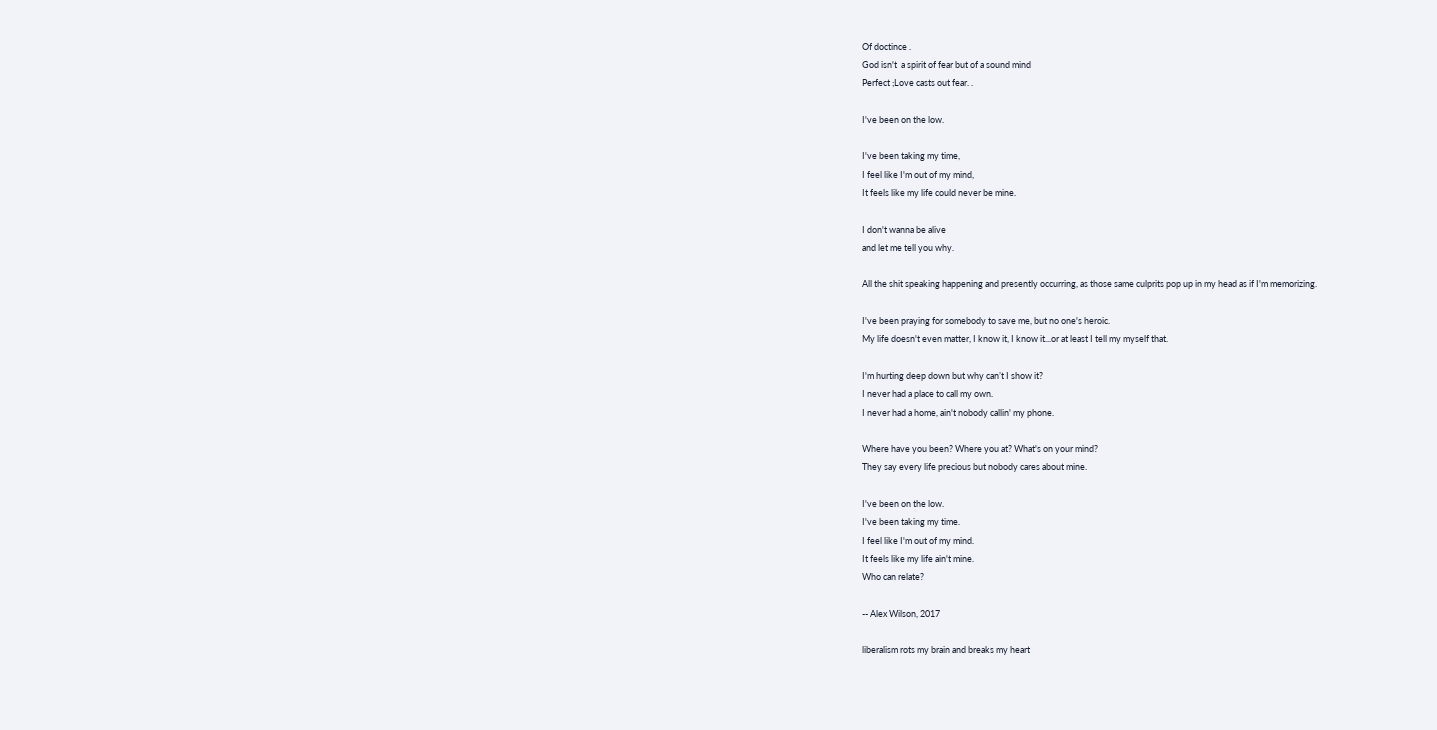Of doctince .
God isn't  a spirit of fear but of a sound mind
Perfect ;Love casts out fear. .

I've been on the low.

I've been taking my time,
I feel like I'm out of my mind,
It feels like my life could never be mine.

I don't wanna be alive
and let me tell you why.

All the shit speaking happening and presently occurring, as those same culprits pop up in my head as if I'm memorizing.

I've been praying for somebody to save me, but no one's heroic.
My life doesn't even matter, I know it, I know it...or at least I tell my myself that.

I'm hurting deep down but why can’t I show it?
I never had a place to call my own.
I never had a home, ain't nobody callin' my phone.

Where have you been? Where you at? What's on your mind?
They say every life precious but nobody cares about mine.

I've been on the low.
I've been taking my time.
I feel like I'm out of my mind.
It feels like my life ain't mine.
Who can relate?

-- Alex Wilson, 2017

liberalism rots my brain and breaks my heart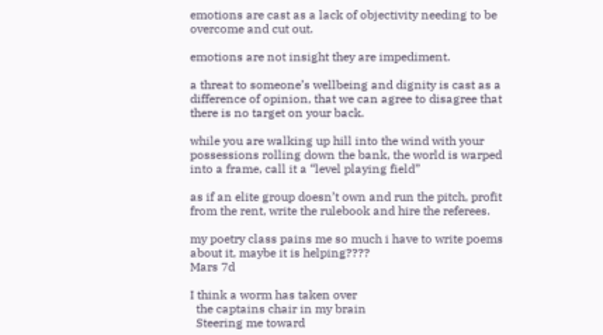emotions are cast as a lack of objectivity needing to be overcome and cut out.

emotions are not insight they are impediment.

a threat to someone’s wellbeing and dignity is cast as a difference of opinion, that we can agree to disagree that there is no target on your back.

while you are walking up hill into the wind with your possessions rolling down the bank, the world is warped into a frame, call it a “level playing field”

as if an elite group doesn’t own and run the pitch, profit from the rent, write the rulebook and hire the referees.

my poetry class pains me so much i have to write poems about it, maybe it is helping????
Mars 7d

I think a worm has taken over
  the captains chair in my brain
  Steering me toward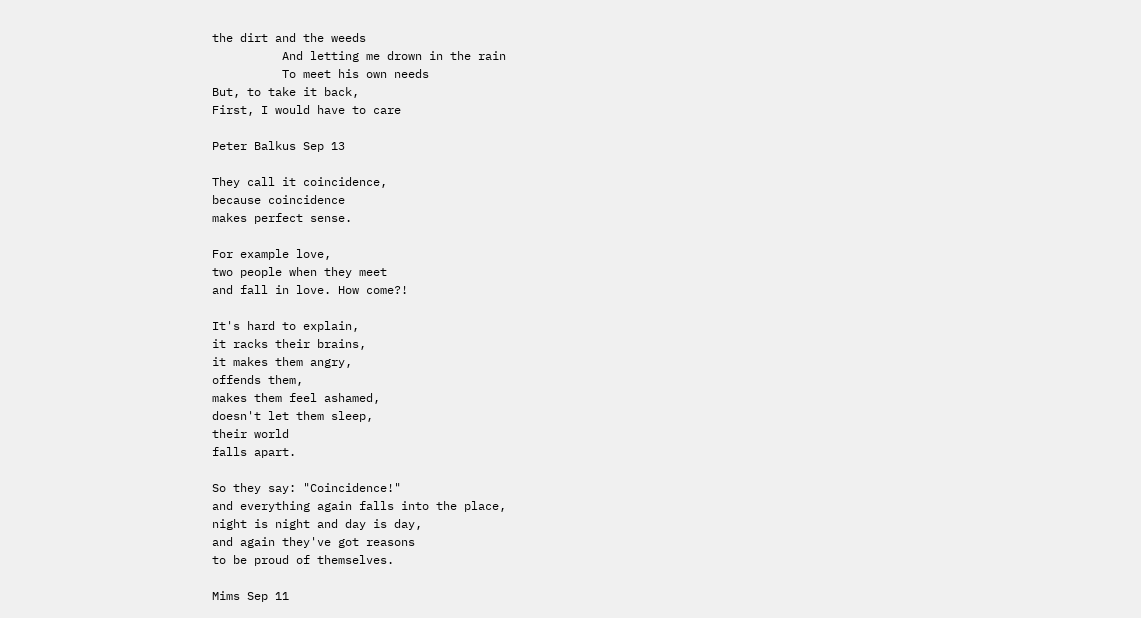the dirt and the weeds
          And letting me drown in the rain
          To meet his own needs
But, to take it back,
First, I would have to care

Peter Balkus Sep 13

They call it coincidence,
because coincidence
makes perfect sense.

For example love,
two people when they meet
and fall in love. How come?!

It's hard to explain,
it racks their brains,
it makes them angry,
offends them,
makes them feel ashamed,
doesn't let them sleep,
their world
falls apart.

So they say: "Coincidence!"
and everything again falls into the place,
night is night and day is day,
and again they've got reasons
to be proud of themselves.

Mims Sep 11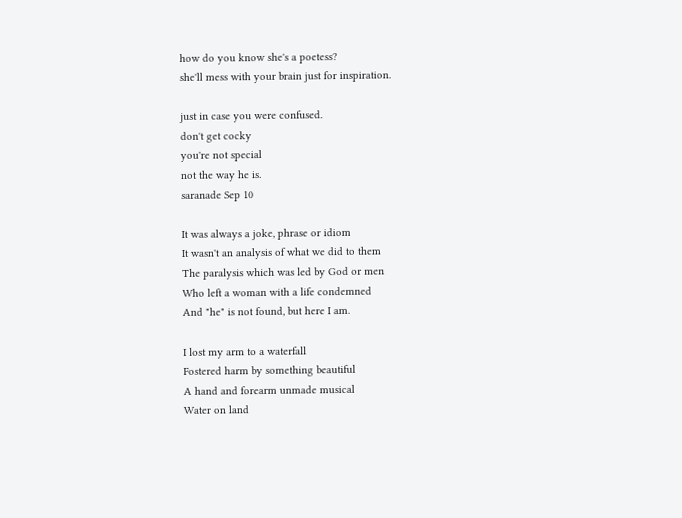how do you know she's a poetess?
she'll mess with your brain just for inspiration.

just in case you were confused.
don't get cocky
you're not special
not the way he is.
saranade Sep 10

It was always a joke, phrase or idiom
It wasn't an analysis of what we did to them
The paralysis which was led by God or men
Who left a woman with a life condemned
And "he" is not found, but here I am.

I lost my arm to a waterfall
Fostered harm by something beautiful
A hand and forearm unmade musical
Water on land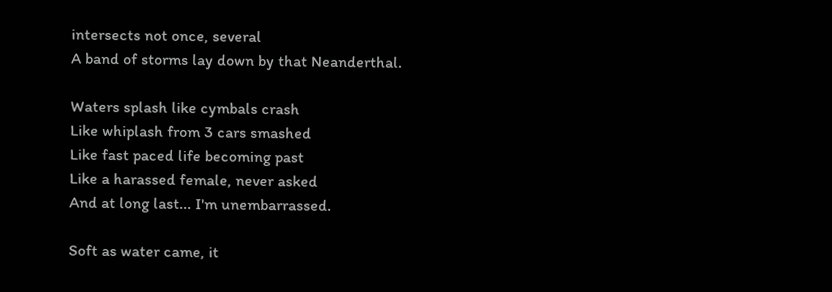intersects not once, several
A band of storms lay down by that Neanderthal.

Waters splash like cymbals crash
Like whiplash from 3 cars smashed
Like fast paced life becoming past
Like a harassed female, never asked
And at long last... I'm unembarrassed.

Soft as water came, it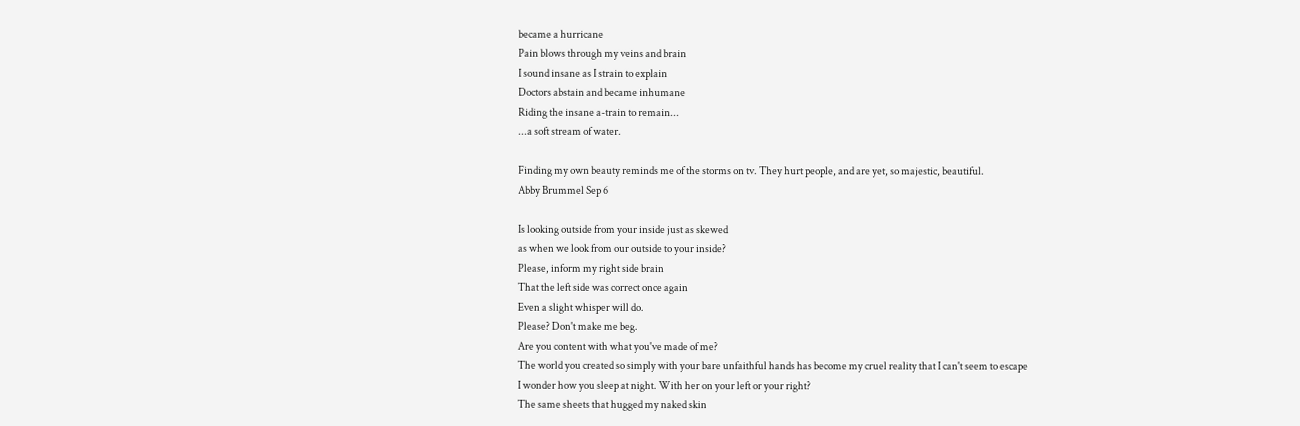became a hurricane
Pain blows through my veins and brain
I sound insane as I strain to explain
Doctors abstain and became inhumane
Riding the insane a-train to remain...
...a soft stream of water.

Finding my own beauty reminds me of the storms on tv. They hurt people, and are yet, so majestic, beautiful.
Abby Brummel Sep 6

Is looking outside from your inside just as skewed
as when we look from our outside to your inside?
Please, inform my right side brain
That the left side was correct once again
Even a slight whisper will do.
Please? Don't make me beg.
Are you content with what you've made of me?
The world you created so simply with your bare unfaithful hands has become my cruel reality that I can't seem to escape
I wonder how you sleep at night. With her on your left or your right?
The same sheets that hugged my naked skin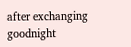after exchanging goodnight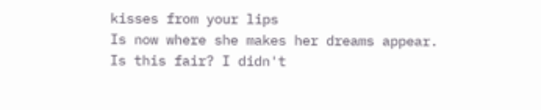kisses from your lips
Is now where she makes her dreams appear.
Is this fair? I didn't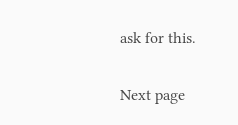ask for this.

Next page